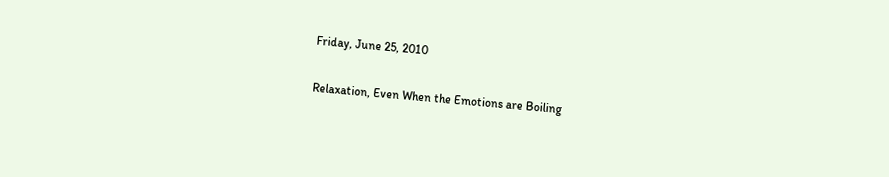Friday, June 25, 2010

Relaxation, Even When the Emotions are Boiling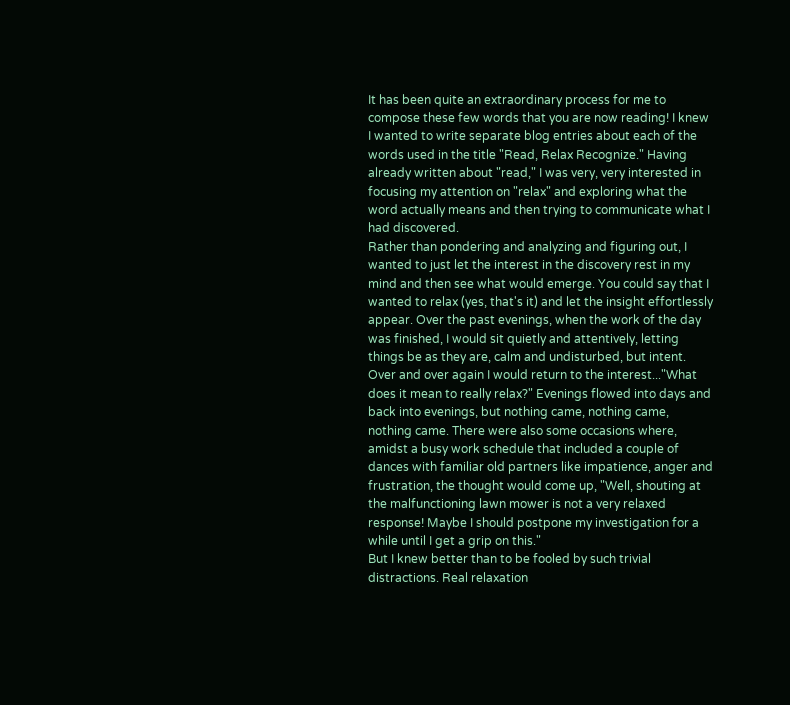It has been quite an extraordinary process for me to compose these few words that you are now reading! I knew I wanted to write separate blog entries about each of the words used in the title "Read, Relax Recognize." Having already written about "read," I was very, very interested in focusing my attention on "relax" and exploring what the word actually means and then trying to communicate what I had discovered.
Rather than pondering and analyzing and figuring out, I wanted to just let the interest in the discovery rest in my mind and then see what would emerge. You could say that I wanted to relax (yes, that's it) and let the insight effortlessly appear. Over the past evenings, when the work of the day was finished, I would sit quietly and attentively, letting things be as they are, calm and undisturbed, but intent.
Over and over again I would return to the interest..."What does it mean to really relax?" Evenings flowed into days and back into evenings, but nothing came, nothing came, nothing came. There were also some occasions where, amidst a busy work schedule that included a couple of dances with familiar old partners like impatience, anger and frustration, the thought would come up, "Well, shouting at the malfunctioning lawn mower is not a very relaxed response! Maybe I should postpone my investigation for a while until I get a grip on this."
But I knew better than to be fooled by such trivial distractions. Real relaxation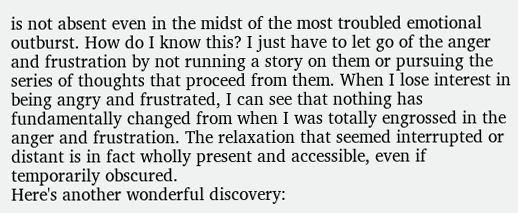is not absent even in the midst of the most troubled emotional outburst. How do I know this? I just have to let go of the anger and frustration by not running a story on them or pursuing the series of thoughts that proceed from them. When I lose interest in being angry and frustrated, I can see that nothing has fundamentally changed from when I was totally engrossed in the anger and frustration. The relaxation that seemed interrupted or distant is in fact wholly present and accessible, even if temporarily obscured.
Here's another wonderful discovery: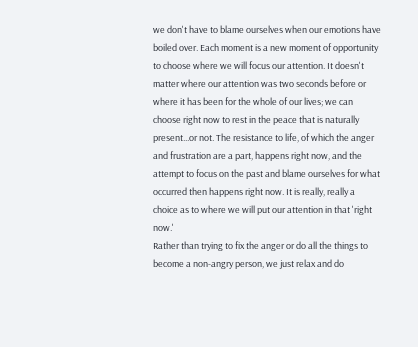we don't have to blame ourselves when our emotions have boiled over. Each moment is a new moment of opportunity to choose where we will focus our attention. It doesn't matter where our attention was two seconds before or where it has been for the whole of our lives; we can choose right now to rest in the peace that is naturally present...or not. The resistance to life, of which the anger and frustration are a part, happens right now, and the attempt to focus on the past and blame ourselves for what occurred then happens right now. It is really, really a choice as to where we will put our attention in that 'right now.'
Rather than trying to fix the anger or do all the things to become a non-angry person, we just relax and do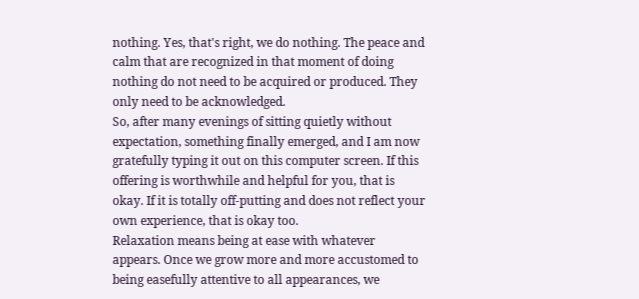nothing. Yes, that's right, we do nothing. The peace and calm that are recognized in that moment of doing nothing do not need to be acquired or produced. They only need to be acknowledged.
So, after many evenings of sitting quietly without expectation, something finally emerged, and I am now gratefully typing it out on this computer screen. If this offering is worthwhile and helpful for you, that is okay. If it is totally off-putting and does not reflect your own experience, that is okay too.
Relaxation means being at ease with whatever appears. Once we grow more and more accustomed to being easefully attentive to all appearances, we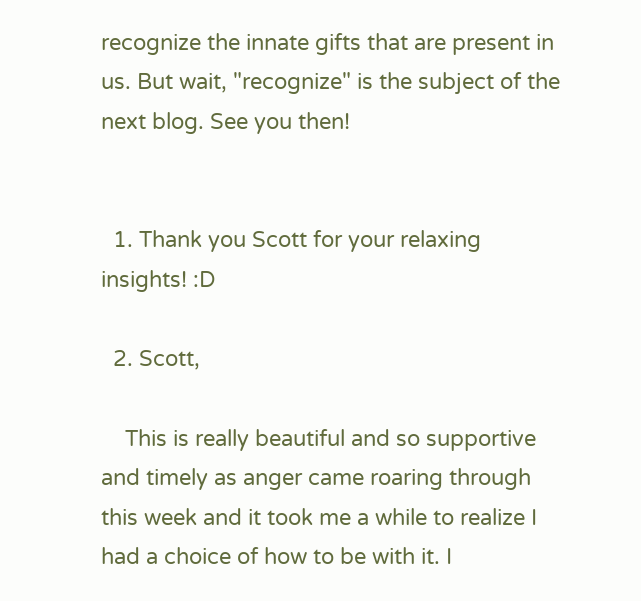recognize the innate gifts that are present in us. But wait, "recognize" is the subject of the next blog. See you then!


  1. Thank you Scott for your relaxing insights! :D

  2. Scott,

    This is really beautiful and so supportive and timely as anger came roaring through this week and it took me a while to realize I had a choice of how to be with it. I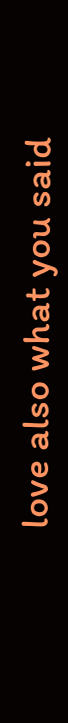love also what you said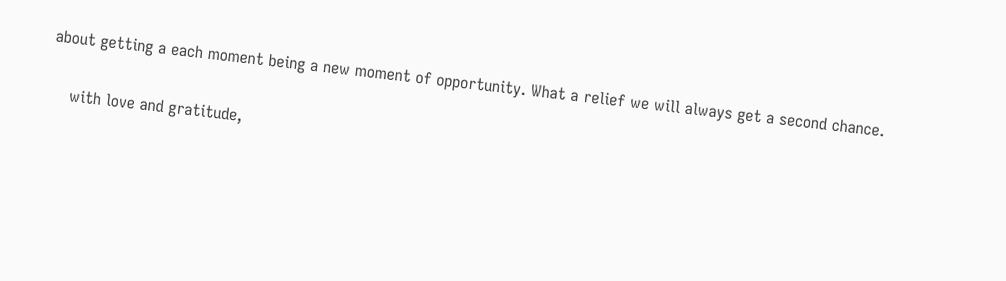about getting a each moment being a new moment of opportunity. What a relief we will always get a second chance.

    with love and gratitude,